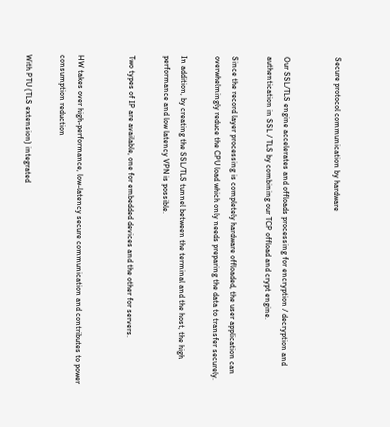Secure protocol communication by hardware


Our SSL/TLS engine accelerates and offloads processing for encryption / decryption and authentication in SSL / TLS by combining our TCP offload and crypt engine.

Since the record layer processing is completely hardware offloaded, the user application can overwhelmingly reduce the CPU load which only needs preparing the data to transfer securely.

In addition, by creating the SSL/TLS tunnel between the terminal and the host, the high performance and low latency VPN is possible.

Two types of IP are available, one for embedded devices and the other for servers.


HW takes over high-performance, low-latency secure communication and contributes to power consumption reduction

With PTU (TLS extension) integrated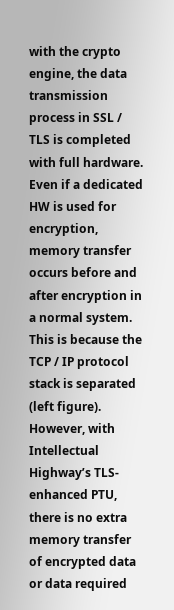with the crypto engine, the data transmission process in SSL / TLS is completed with full hardware.
Even if a dedicated HW is used for encryption, memory transfer occurs before and after encryption in a normal system. This is because the TCP / IP protocol stack is separated (left figure).
However, with Intellectual Highway’s TLS-enhanced PTU, there is no extra memory transfer of encrypted data or data required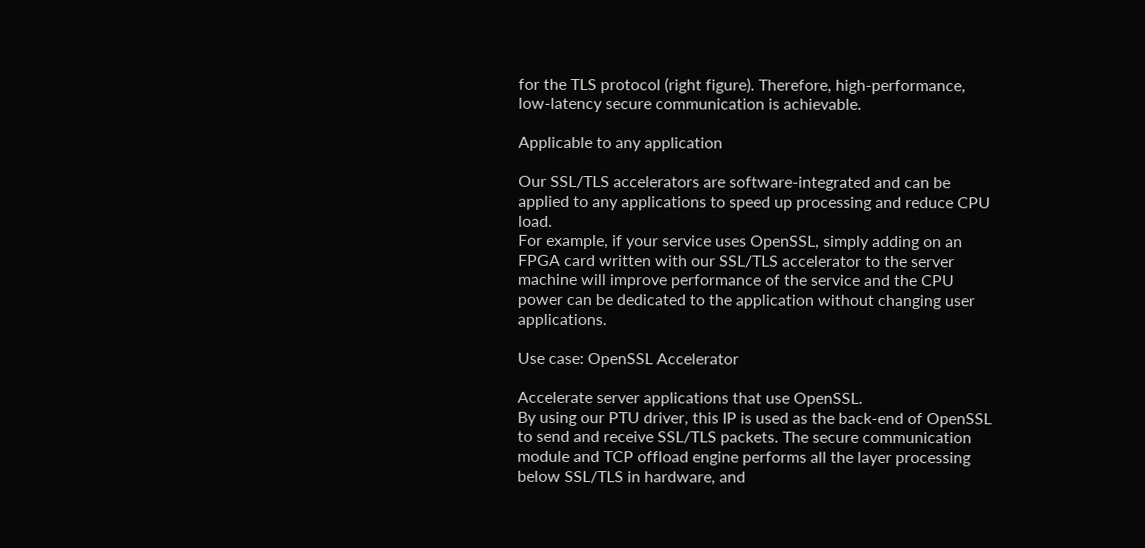for the TLS protocol (right figure). Therefore, high-performance, low-latency secure communication is achievable.

Applicable to any application

Our SSL/TLS accelerators are software-integrated and can be applied to any applications to speed up processing and reduce CPU load.
For example, if your service uses OpenSSL, simply adding on an FPGA card written with our SSL/TLS accelerator to the server machine will improve performance of the service and the CPU power can be dedicated to the application without changing user applications.

Use case: OpenSSL Accelerator

Accelerate server applications that use OpenSSL.
By using our PTU driver, this IP is used as the back-end of OpenSSL to send and receive SSL/TLS packets. The secure communication module and TCP offload engine performs all the layer processing below SSL/TLS in hardware, and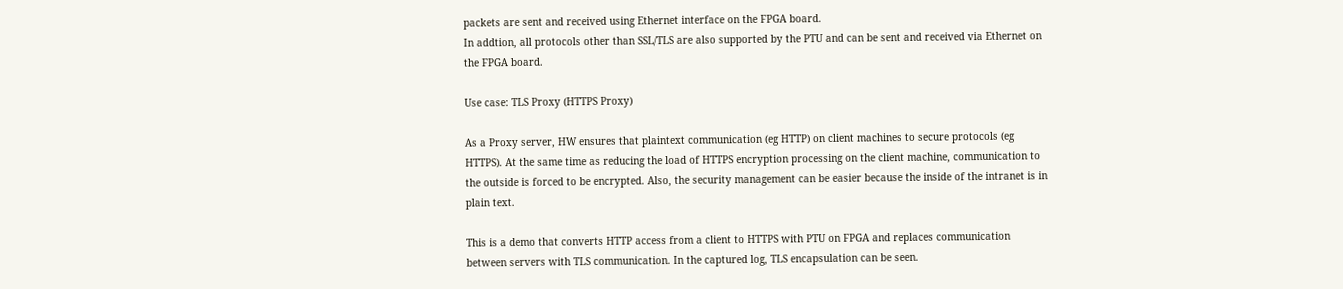packets are sent and received using Ethernet interface on the FPGA board.
In addtion, all protocols other than SSL/TLS are also supported by the PTU and can be sent and received via Ethernet on the FPGA board.

Use case: TLS Proxy (HTTPS Proxy)

As a Proxy server, HW ensures that plaintext communication (eg HTTP) on client machines to secure protocols (eg HTTPS). At the same time as reducing the load of HTTPS encryption processing on the client machine, communication to the outside is forced to be encrypted. Also, the security management can be easier because the inside of the intranet is in plain text.

This is a demo that converts HTTP access from a client to HTTPS with PTU on FPGA and replaces communication between servers with TLS communication. In the captured log, TLS encapsulation can be seen.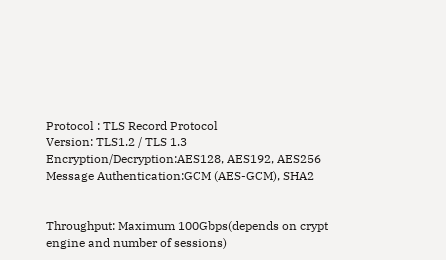Protocol : TLS Record Protocol
Version: TLS1.2 / TLS 1.3
Encryption/Decryption:AES128, AES192, AES256
Message Authentication:GCM (AES-GCM), SHA2


Throughput: Maximum 100Gbps(depends on crypt engine and number of sessions)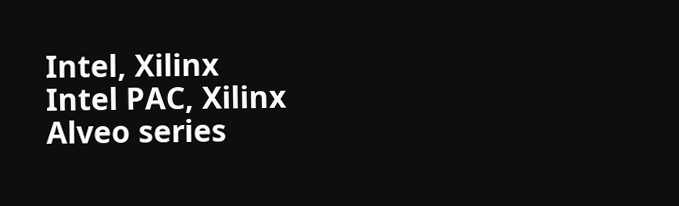Intel, Xilinx
Intel PAC, Xilinx Alveo series